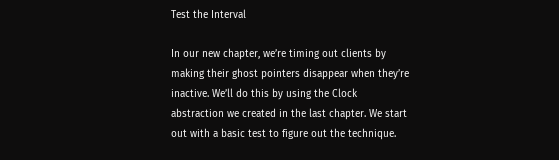Test the Interval

In our new chapter, we’re timing out clients by making their ghost pointers disappear when they’re inactive. We’ll do this by using the Clock abstraction we created in the last chapter. We start out with a basic test to figure out the technique.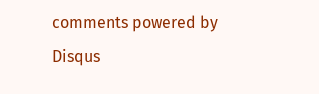comments powered by Disqus